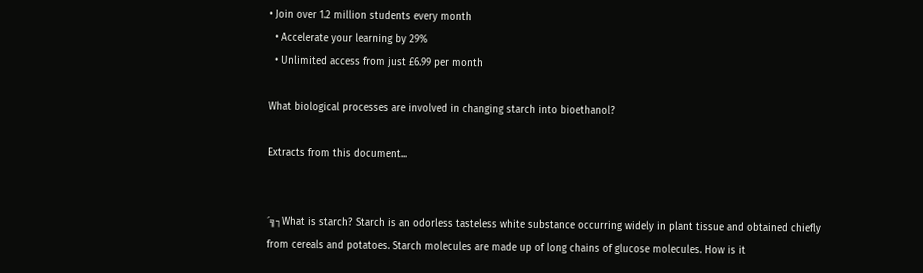• Join over 1.2 million students every month
  • Accelerate your learning by 29%
  • Unlimited access from just £6.99 per month

What biological processes are involved in changing starch into bioethanol?

Extracts from this document...


´╗┐What is starch? Starch is an odorless tasteless white substance occurring widely in plant tissue and obtained chiefly from cereals and potatoes. Starch molecules are made up of long chains of glucose molecules. How is it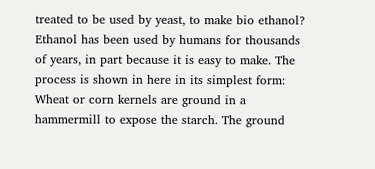treated to be used by yeast, to make bio ethanol? Ethanol has been used by humans for thousands of years, in part because it is easy to make. The process is shown in here in its simplest form: Wheat or corn kernels are ground in a hammermill to expose the starch. The ground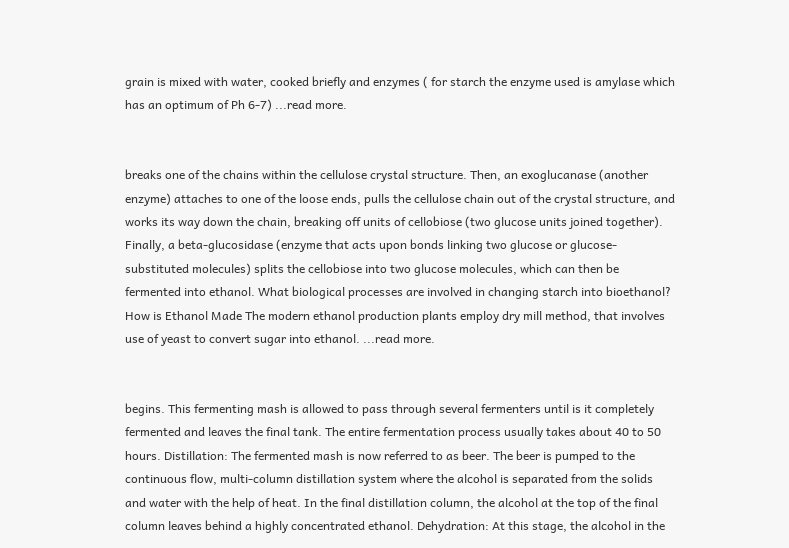grain is mixed with water, cooked briefly and enzymes ( for starch the enzyme used is amylase which has an optimum of Ph 6-7) ...read more.


breaks one of the chains within the cellulose crystal structure. Then, an exoglucanase (another enzyme) attaches to one of the loose ends, pulls the cellulose chain out of the crystal structure, and works its way down the chain, breaking off units of cellobiose (two glucose units joined together). Finally, a beta-glucosidase (enzyme that acts upon bonds linking two glucose or glucose-substituted molecules) splits the cellobiose into two glucose molecules, which can then be fermented into ethanol. What biological processes are involved in changing starch into bioethanol? How is Ethanol Made The modern ethanol production plants employ dry mill method, that involves use of yeast to convert sugar into ethanol. ...read more.


begins. This fermenting mash is allowed to pass through several fermenters until is it completely fermented and leaves the final tank. The entire fermentation process usually takes about 40 to 50 hours. Distillation: The fermented mash is now referred to as beer. The beer is pumped to the continuous flow, multi-column distillation system where the alcohol is separated from the solids and water with the help of heat. In the final distillation column, the alcohol at the top of the final column leaves behind a highly concentrated ethanol. Dehydration: At this stage, the alcohol in the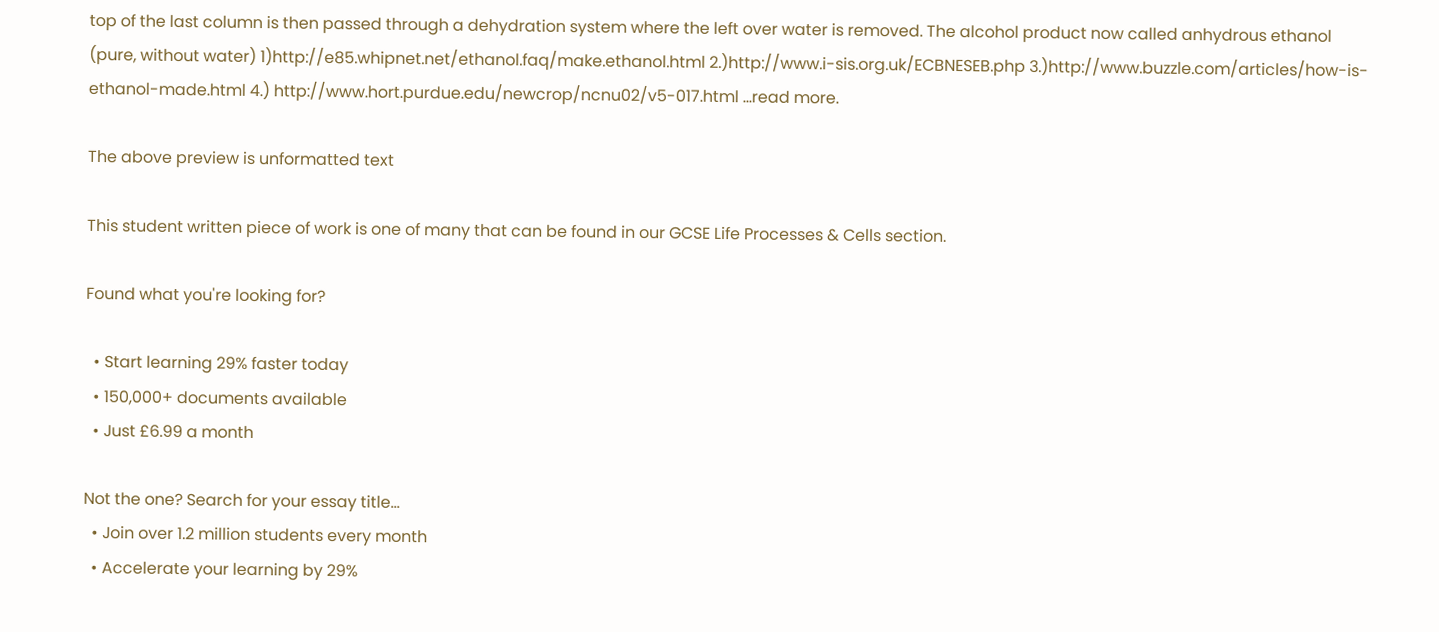top of the last column is then passed through a dehydration system where the left over water is removed. The alcohol product now called anhydrous ethanol (pure, without water) 1)http://e85.whipnet.net/ethanol.faq/make.ethanol.html 2.)http://www.i-sis.org.uk/ECBNESEB.php 3.)http://www.buzzle.com/articles/how-is-ethanol-made.html 4.) http://www.hort.purdue.edu/newcrop/ncnu02/v5-017.html ...read more.

The above preview is unformatted text

This student written piece of work is one of many that can be found in our GCSE Life Processes & Cells section.

Found what you're looking for?

  • Start learning 29% faster today
  • 150,000+ documents available
  • Just £6.99 a month

Not the one? Search for your essay title...
  • Join over 1.2 million students every month
  • Accelerate your learning by 29%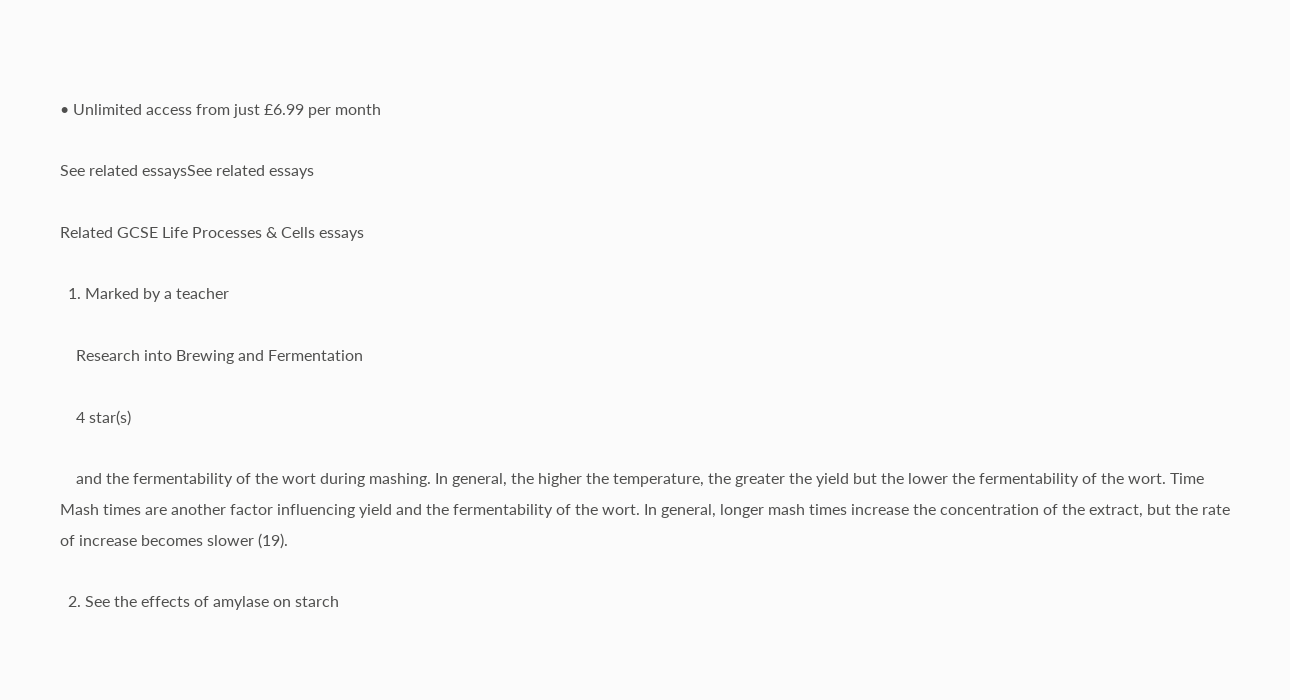• Unlimited access from just £6.99 per month

See related essaysSee related essays

Related GCSE Life Processes & Cells essays

  1. Marked by a teacher

    Research into Brewing and Fermentation

    4 star(s)

    and the fermentability of the wort during mashing. In general, the higher the temperature, the greater the yield but the lower the fermentability of the wort. Time Mash times are another factor influencing yield and the fermentability of the wort. In general, longer mash times increase the concentration of the extract, but the rate of increase becomes slower (19).

  2. See the effects of amylase on starch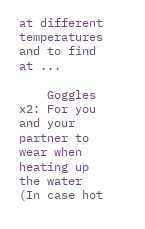at different temperatures and to find at ...

    Goggles x2: For you and your partner to wear when heating up the water (In case hot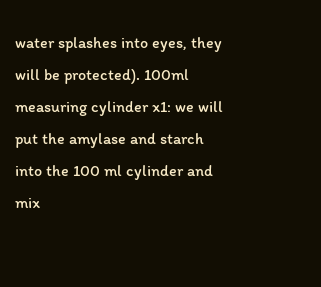water splashes into eyes, they will be protected). 100ml measuring cylinder x1: we will put the amylase and starch into the 100 ml cylinder and mix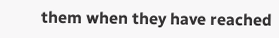them when they have reached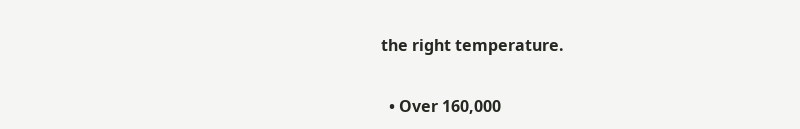the right temperature.

  • Over 160,000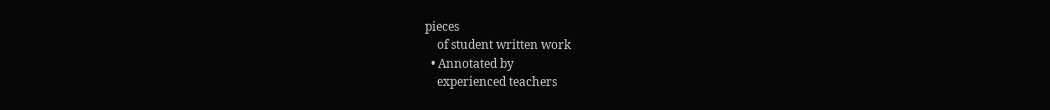pieces
    of student written work
  • Annotated by
    experienced teachers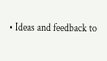• Ideas and feedback to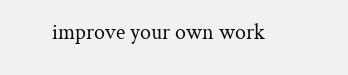improve your own work